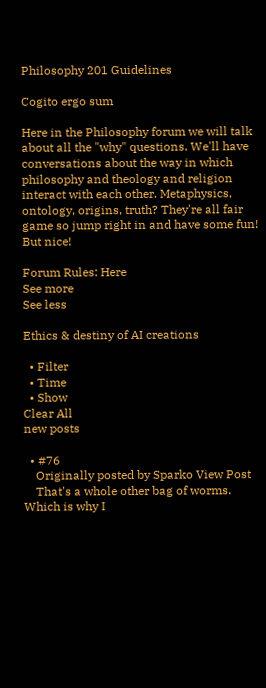Philosophy 201 Guidelines

Cogito ergo sum

Here in the Philosophy forum we will talk about all the "why" questions. We'll have conversations about the way in which philosophy and theology and religion interact with each other. Metaphysics, ontology, origins, truth? They're all fair game so jump right in and have some fun! But nice!

Forum Rules: Here
See more
See less

Ethics & destiny of AI creations

  • Filter
  • Time
  • Show
Clear All
new posts

  • #76
    Originally posted by Sparko View Post
    That's a whole other bag of worms. Which is why I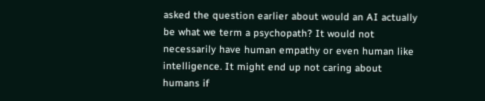asked the question earlier about would an AI actually be what we term a psychopath? It would not necessarily have human empathy or even human like intelligence. It might end up not caring about humans if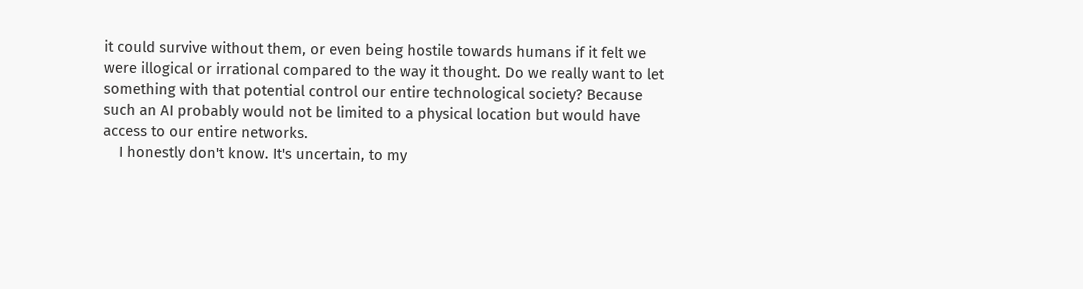it could survive without them, or even being hostile towards humans if it felt we were illogical or irrational compared to the way it thought. Do we really want to let something with that potential control our entire technological society? Because such an AI probably would not be limited to a physical location but would have access to our entire networks.
    I honestly don't know. It's uncertain, to my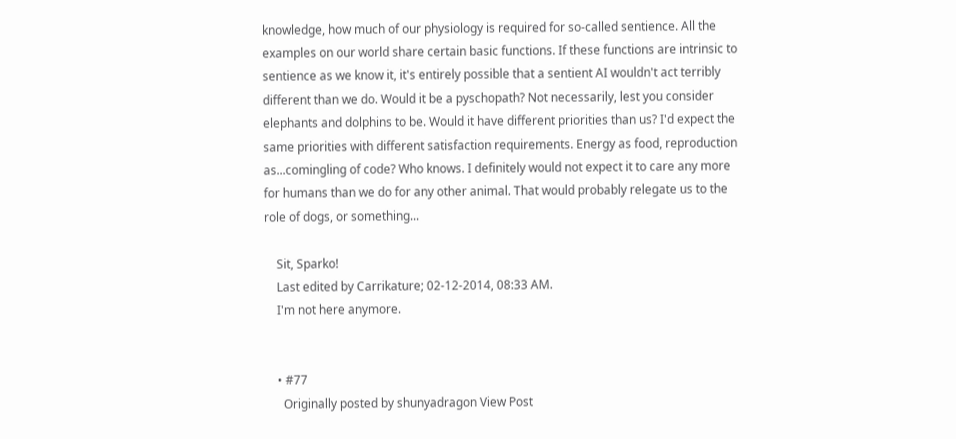knowledge, how much of our physiology is required for so-called sentience. All the examples on our world share certain basic functions. If these functions are intrinsic to sentience as we know it, it's entirely possible that a sentient AI wouldn't act terribly different than we do. Would it be a pyschopath? Not necessarily, lest you consider elephants and dolphins to be. Would it have different priorities than us? I'd expect the same priorities with different satisfaction requirements. Energy as food, reproduction as...comingling of code? Who knows. I definitely would not expect it to care any more for humans than we do for any other animal. That would probably relegate us to the role of dogs, or something...

    Sit, Sparko!
    Last edited by Carrikature; 02-12-2014, 08:33 AM.
    I'm not here anymore.


    • #77
      Originally posted by shunyadragon View Post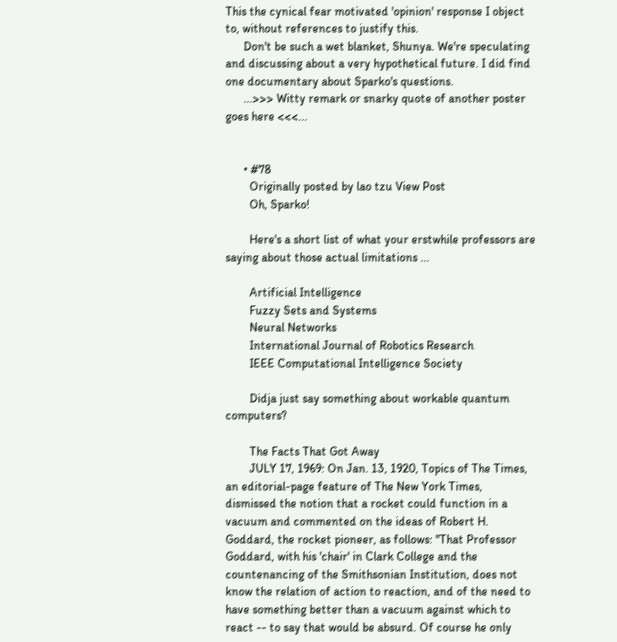This the cynical fear motivated 'opinion' response I object to, without references to justify this.
      Don't be such a wet blanket, Shunya. We're speculating and discussing about a very hypothetical future. I did find one documentary about Sparko's questions.
      ...>>> Witty remark or snarky quote of another poster goes here <<<...


      • #78
        Originally posted by lao tzu View Post
        Oh, Sparko!

        Here's a short list of what your erstwhile professors are saying about those actual limitations ...

        Artificial Intelligence
        Fuzzy Sets and Systems
        Neural Networks
        International Journal of Robotics Research
        IEEE Computational Intelligence Society

        Didja just say something about workable quantum computers?

        The Facts That Got Away
        JULY 17, 1969: On Jan. 13, 1920, Topics of The Times, an editorial-page feature of The New York Times, dismissed the notion that a rocket could function in a vacuum and commented on the ideas of Robert H. Goddard, the rocket pioneer, as follows: ''That Professor Goddard, with his 'chair' in Clark College and the countenancing of the Smithsonian Institution, does not know the relation of action to reaction, and of the need to have something better than a vacuum against which to react -- to say that would be absurd. Of course he only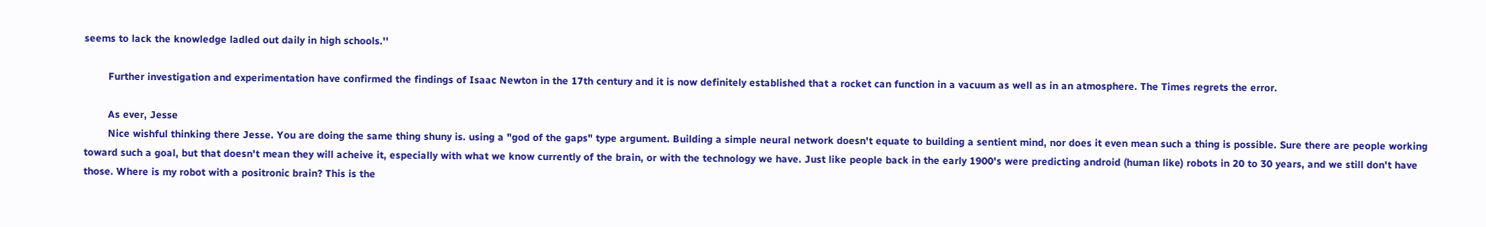seems to lack the knowledge ladled out daily in high schools.''

        Further investigation and experimentation have confirmed the findings of Isaac Newton in the 17th century and it is now definitely established that a rocket can function in a vacuum as well as in an atmosphere. The Times regrets the error.

        As ever, Jesse
        Nice wishful thinking there Jesse. You are doing the same thing shuny is. using a "god of the gaps" type argument. Building a simple neural network doesn't equate to building a sentient mind, nor does it even mean such a thing is possible. Sure there are people working toward such a goal, but that doesn't mean they will acheive it, especially with what we know currently of the brain, or with the technology we have. Just like people back in the early 1900's were predicting android (human like) robots in 20 to 30 years, and we still don't have those. Where is my robot with a positronic brain? This is the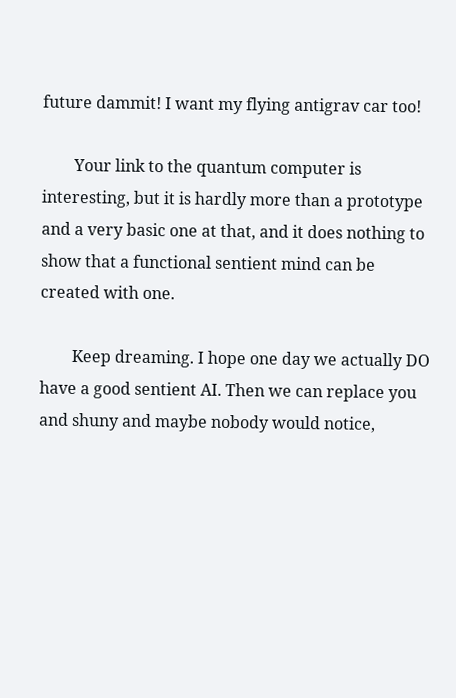future dammit! I want my flying antigrav car too!

        Your link to the quantum computer is interesting, but it is hardly more than a prototype and a very basic one at that, and it does nothing to show that a functional sentient mind can be created with one.

        Keep dreaming. I hope one day we actually DO have a good sentient AI. Then we can replace you and shuny and maybe nobody would notice,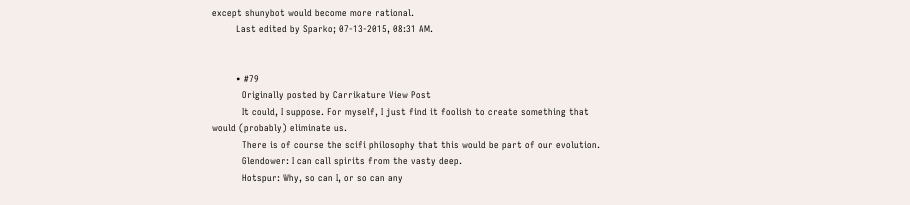except shunybot would become more rational.
        Last edited by Sparko; 07-13-2015, 08:31 AM.


        • #79
          Originally posted by Carrikature View Post
          It could, I suppose. For myself, I just find it foolish to create something that would (probably) eliminate us.
          There is of course the scifi philosophy that this would be part of our evolution.
          Glendower: I can call spirits from the vasty deep.
          Hotspur: Why, so can I, or so can any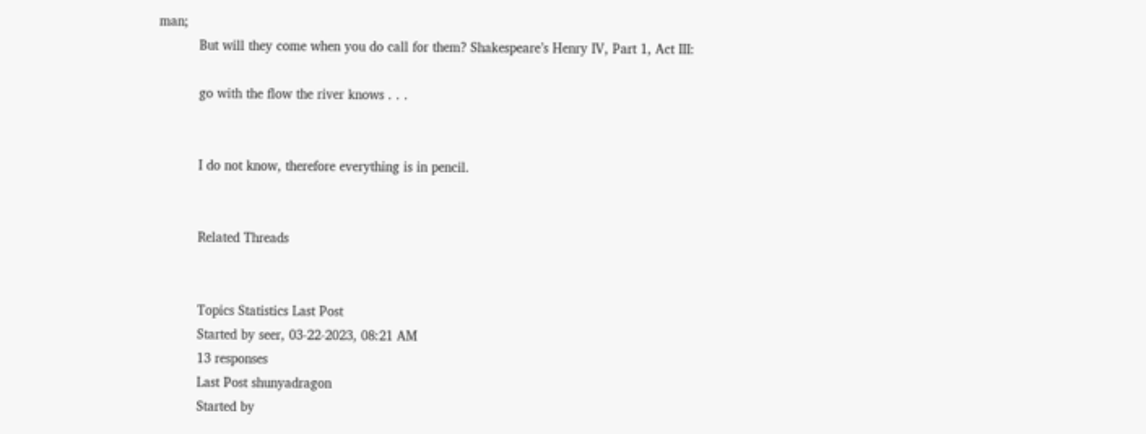man;
          But will they come when you do call for them? Shakespeare’s Henry IV, Part 1, Act III:

          go with the flow the river knows . . .


          I do not know, therefore everything is in pencil.


          Related Threads


          Topics Statistics Last Post
          Started by seer, 03-22-2023, 08:21 AM
          13 responses
          Last Post shunyadragon
          Started by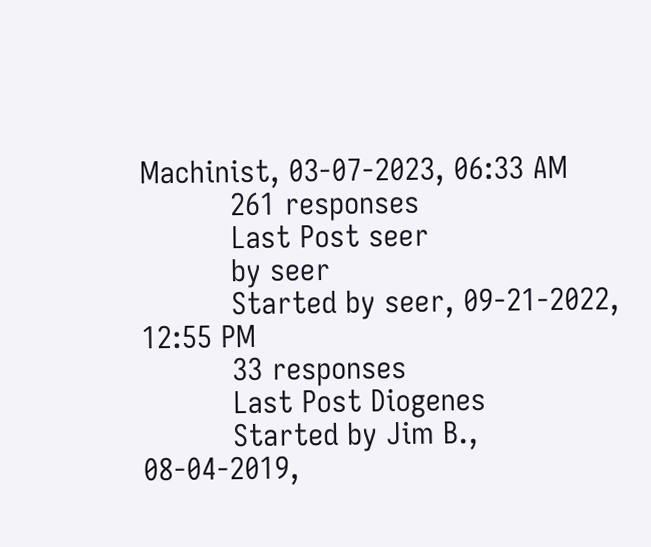Machinist, 03-07-2023, 06:33 AM
          261 responses
          Last Post seer
          by seer
          Started by seer, 09-21-2022, 12:55 PM
          33 responses
          Last Post Diogenes
          Started by Jim B., 08-04-2019,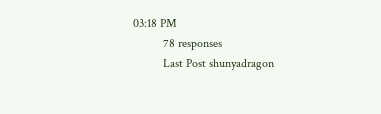03:18 PM
          78 responses
          Last Post shunyadragon